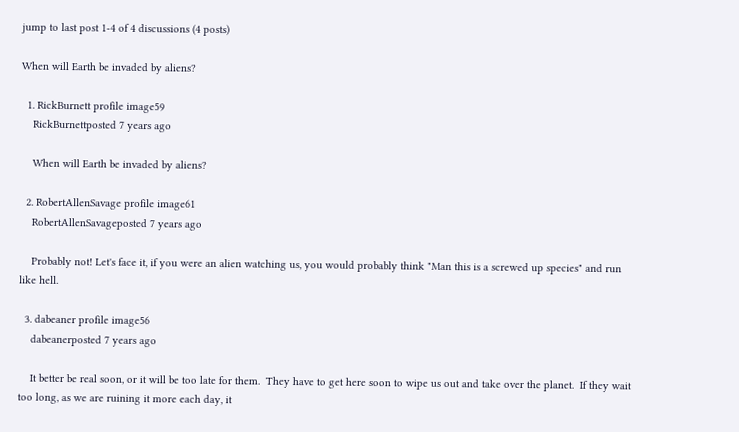jump to last post 1-4 of 4 discussions (4 posts)

When will Earth be invaded by aliens?

  1. RickBurnett profile image59
    RickBurnettposted 7 years ago

    When will Earth be invaded by aliens?

  2. RobertAllenSavage profile image61
    RobertAllenSavageposted 7 years ago

    Probably not! Let's face it, if you were an alien watching us, you would probably think "Man this is a screwed up species" and run like hell.

  3. dabeaner profile image56
    dabeanerposted 7 years ago

    It better be real soon, or it will be too late for them.  They have to get here soon to wipe us out and take over the planet.  If they wait too long, as we are ruining it more each day, it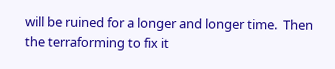will be ruined for a longer and longer time.  Then the terraforming to fix it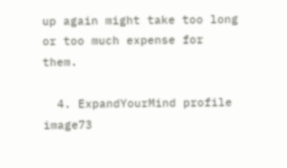up again might take too long or too much expense for them.

  4. ExpandYourMind profile image73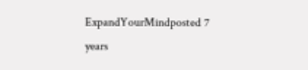ExpandYourMindposted 7 years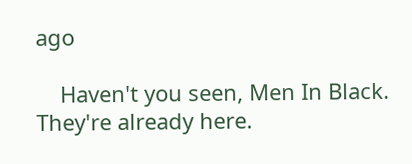ago

    Haven't you seen, Men In Black.  They're already here.